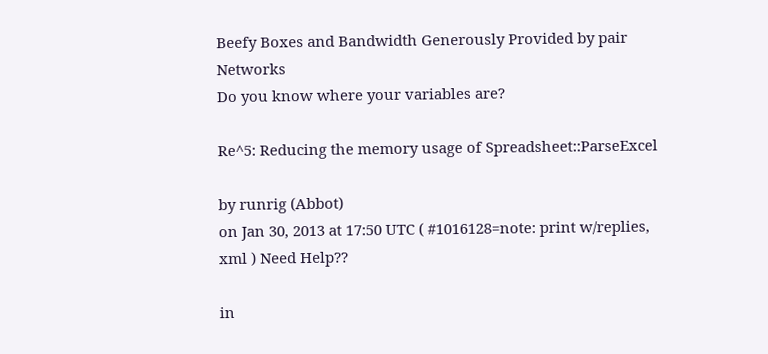Beefy Boxes and Bandwidth Generously Provided by pair Networks
Do you know where your variables are?

Re^5: Reducing the memory usage of Spreadsheet::ParseExcel

by runrig (Abbot)
on Jan 30, 2013 at 17:50 UTC ( #1016128=note: print w/replies, xml ) Need Help??

in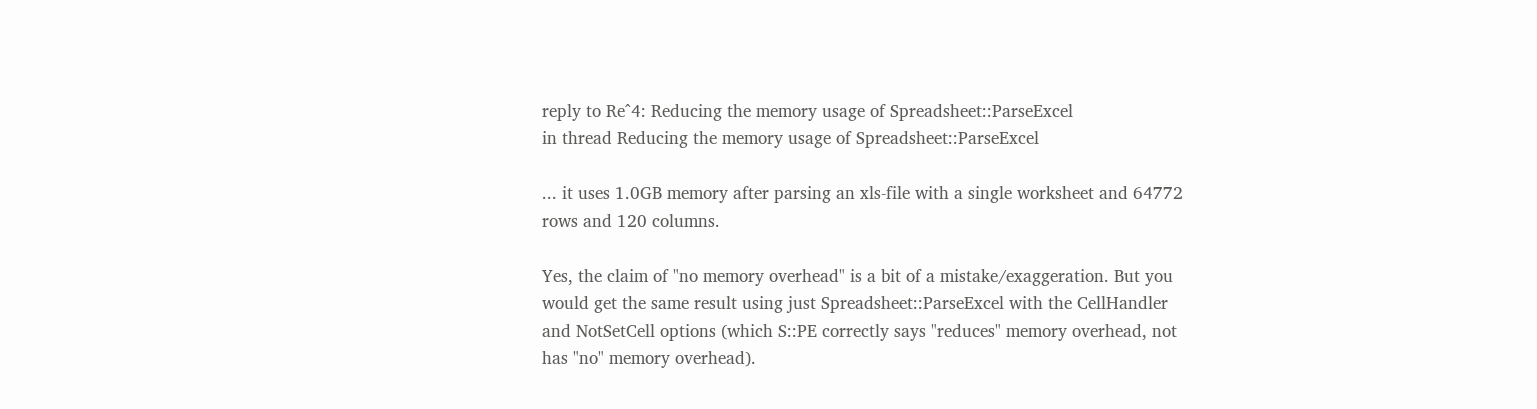reply to Re^4: Reducing the memory usage of Spreadsheet::ParseExcel
in thread Reducing the memory usage of Spreadsheet::ParseExcel

... it uses 1.0GB memory after parsing an xls-file with a single worksheet and 64772 rows and 120 columns.

Yes, the claim of "no memory overhead" is a bit of a mistake/exaggeration. But you would get the same result using just Spreadsheet::ParseExcel with the CellHandler and NotSetCell options (which S::PE correctly says "reduces" memory overhead, not has "no" memory overhead).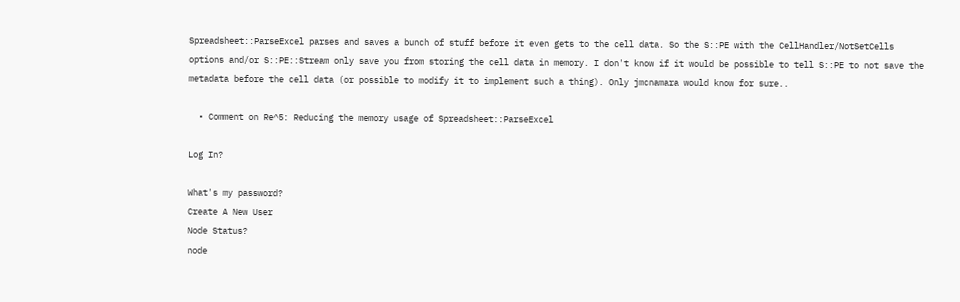Spreadsheet::ParseExcel parses and saves a bunch of stuff before it even gets to the cell data. So the S::PE with the CellHandler/NotSetCells options and/or S::PE::Stream only save you from storing the cell data in memory. I don't know if it would be possible to tell S::PE to not save the metadata before the cell data (or possible to modify it to implement such a thing). Only jmcnamara would know for sure..

  • Comment on Re^5: Reducing the memory usage of Spreadsheet::ParseExcel

Log In?

What's my password?
Create A New User
Node Status?
node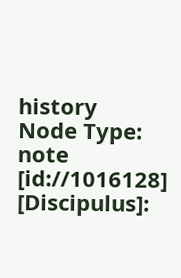history
Node Type: note [id://1016128]
[Discipulus]: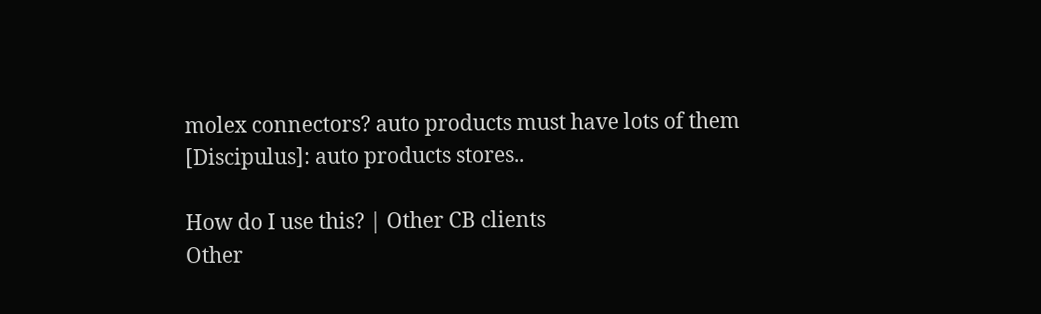molex connectors? auto products must have lots of them
[Discipulus]: auto products stores..

How do I use this? | Other CB clients
Other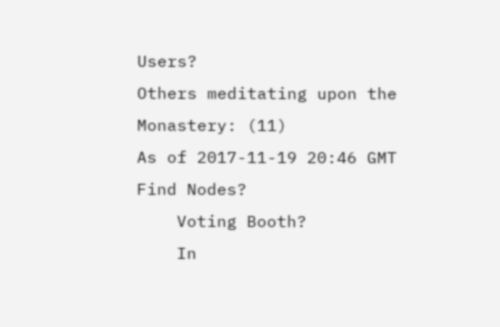Users?
Others meditating upon the Monastery: (11)
As of 2017-11-19 20:46 GMT
Find Nodes?
    Voting Booth?
    In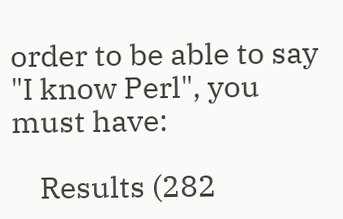order to be able to say "I know Perl", you must have:

    Results (282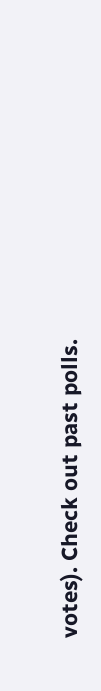votes). Check out past polls.